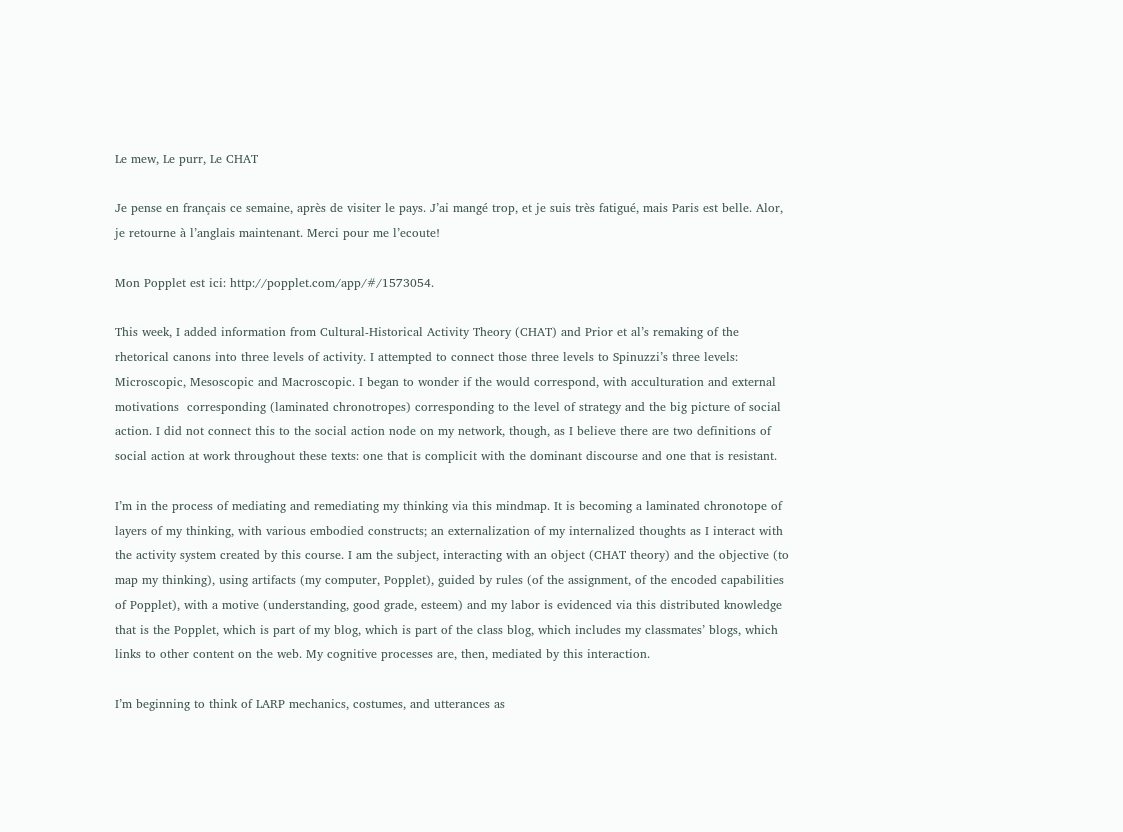Le mew, Le purr, Le CHAT

Je pense en français ce semaine, après de visiter le pays. J’ai mangé trop, et je suis très fatigué, mais Paris est belle. Alor, je retourne à l’anglais maintenant. Merci pour me l’ecoute!

Mon Popplet est ici: http://popplet.com/app/#/1573054.

This week, I added information from Cultural-Historical Activity Theory (CHAT) and Prior et al’s remaking of the rhetorical canons into three levels of activity. I attempted to connect those three levels to Spinuzzi’s three levels: Microscopic, Mesoscopic and Macroscopic. I began to wonder if the would correspond, with acculturation and external motivations  corresponding (laminated chronotropes) corresponding to the level of strategy and the big picture of social action. I did not connect this to the social action node on my network, though, as I believe there are two definitions of social action at work throughout these texts: one that is complicit with the dominant discourse and one that is resistant.

I’m in the process of mediating and remediating my thinking via this mindmap. It is becoming a laminated chronotope of layers of my thinking, with various embodied constructs; an externalization of my internalized thoughts as I interact with the activity system created by this course. I am the subject, interacting with an object (CHAT theory) and the objective (to map my thinking), using artifacts (my computer, Popplet), guided by rules (of the assignment, of the encoded capabilities of Popplet), with a motive (understanding, good grade, esteem) and my labor is evidenced via this distributed knowledge that is the Popplet, which is part of my blog, which is part of the class blog, which includes my classmates’ blogs, which links to other content on the web. My cognitive processes are, then, mediated by this interaction.

I’m beginning to think of LARP mechanics, costumes, and utterances as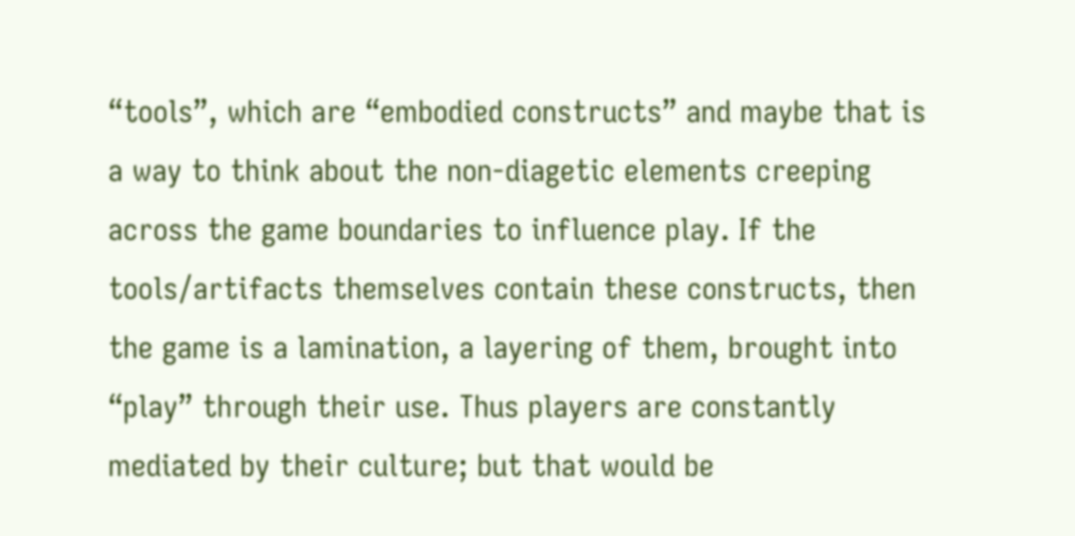“tools”, which are “embodied constructs” and maybe that is a way to think about the non-diagetic elements creeping across the game boundaries to influence play. If the tools/artifacts themselves contain these constructs, then the game is a lamination, a layering of them, brought into “play” through their use. Thus players are constantly mediated by their culture; but that would be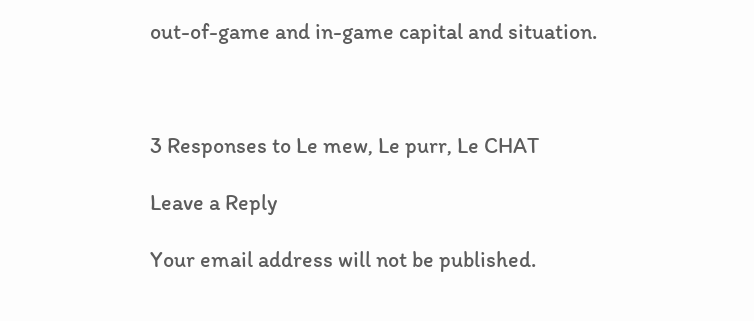out-of-game and in-game capital and situation.



3 Responses to Le mew, Le purr, Le CHAT

Leave a Reply

Your email address will not be published.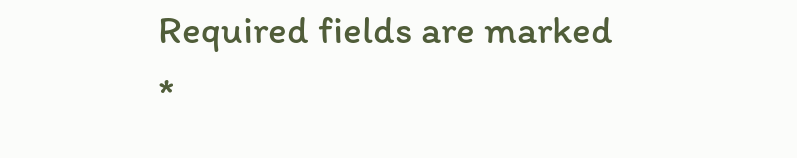Required fields are marked *